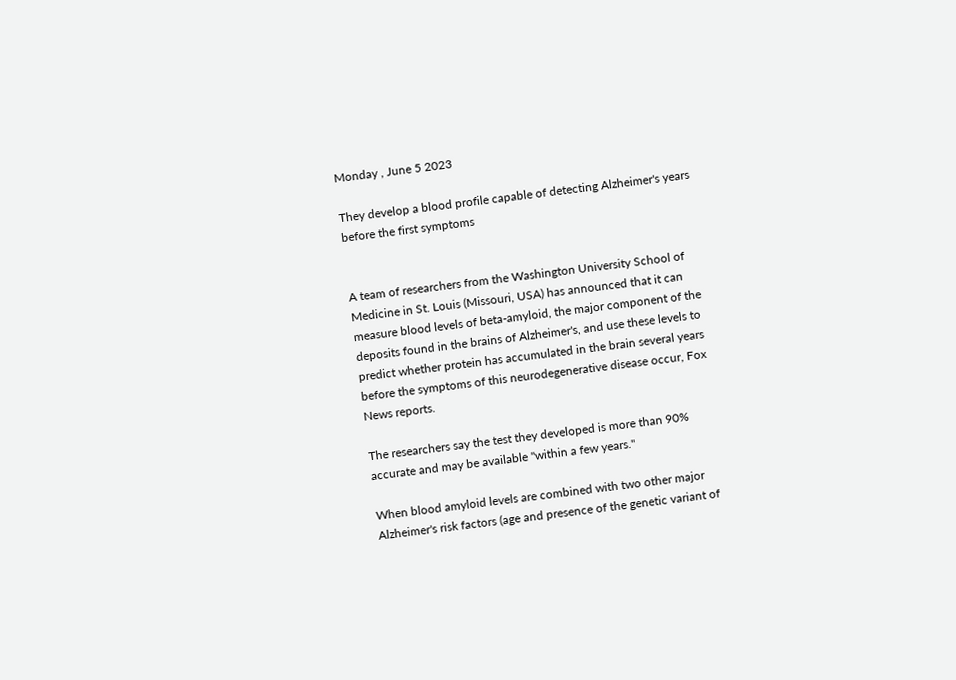Monday , June 5 2023

They develop a blood profile capable of detecting Alzheimer's years before the first symptoms


A team of researchers from the Washington University School of Medicine in St. Louis (Missouri, USA) has announced that it can measure blood levels of beta-amyloid, the major component of the deposits found in the brains of Alzheimer's, and use these levels to predict whether protein has accumulated in the brain several years before the symptoms of this neurodegenerative disease occur, Fox News reports.

The researchers say the test they developed is more than 90% accurate and may be available "within a few years."

When blood amyloid levels are combined with two other major Alzheimer's risk factors (age and presence of the genetic variant of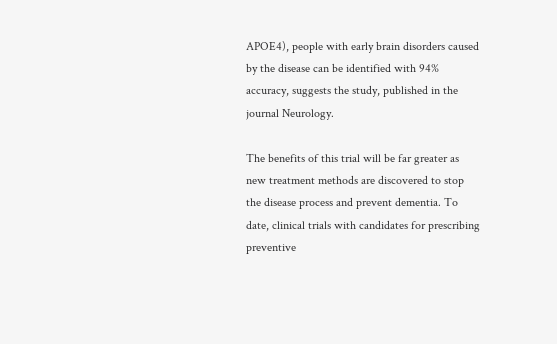APOE4), people with early brain disorders caused by the disease can be identified with 94% accuracy, suggests the study, published in the journal Neurology.

The benefits of this trial will be far greater as new treatment methods are discovered to stop the disease process and prevent dementia. To date, clinical trials with candidates for prescribing preventive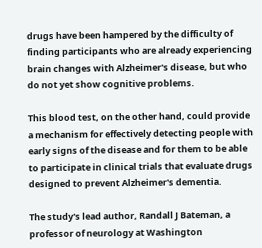drugs have been hampered by the difficulty of finding participants who are already experiencing brain changes with Alzheimer's disease, but who do not yet show cognitive problems.

This blood test, on the other hand, could provide a mechanism for effectively detecting people with early signs of the disease and for them to be able to participate in clinical trials that evaluate drugs designed to prevent Alzheimer's dementia.

The study's lead author, Randall J Bateman, a professor of neurology at Washington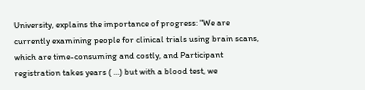University, explains the importance of progress: "We are currently examining people for clinical trials using brain scans, which are time-consuming and costly, and Participant registration takes years ( …) but with a blood test, we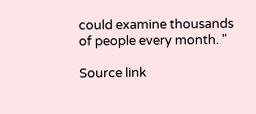could examine thousands of people every month. "

Source link